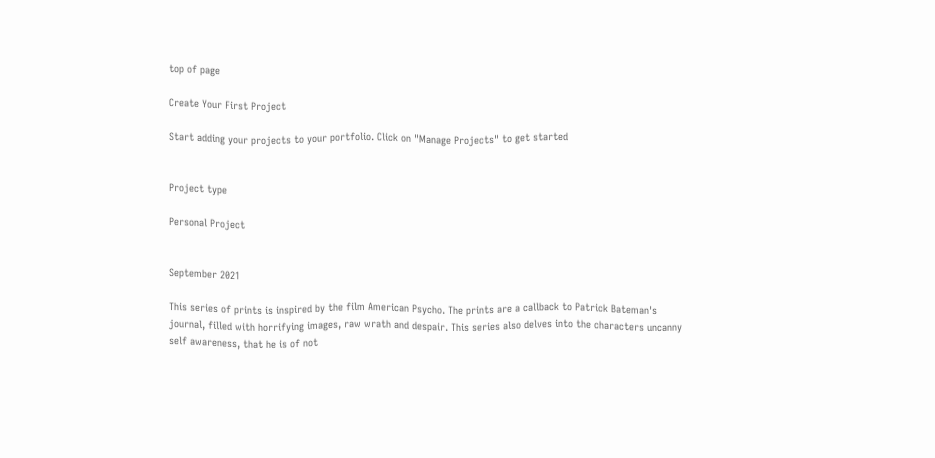top of page

Create Your First Project

Start adding your projects to your portfolio. Click on "Manage Projects" to get started


Project type

Personal Project


September 2021

This series of prints is inspired by the film American Psycho. The prints are a callback to Patrick Bateman's journal, filled with horrifying images, raw wrath and despair. This series also delves into the characters uncanny self awareness, that he is of not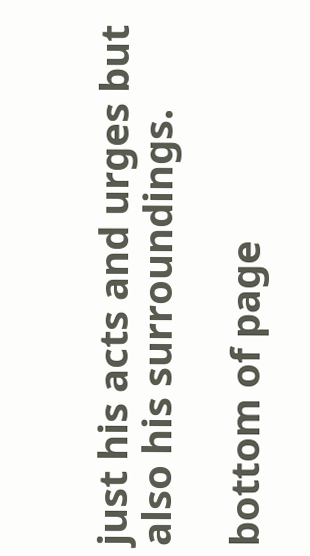just his acts and urges but also his surroundings.

bottom of page